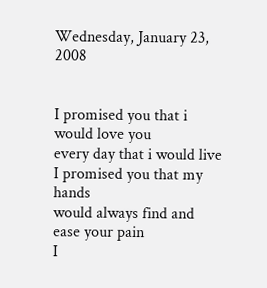Wednesday, January 23, 2008


I promised you that i would love you
every day that i would live
I promised you that my hands
would always find and ease your pain
I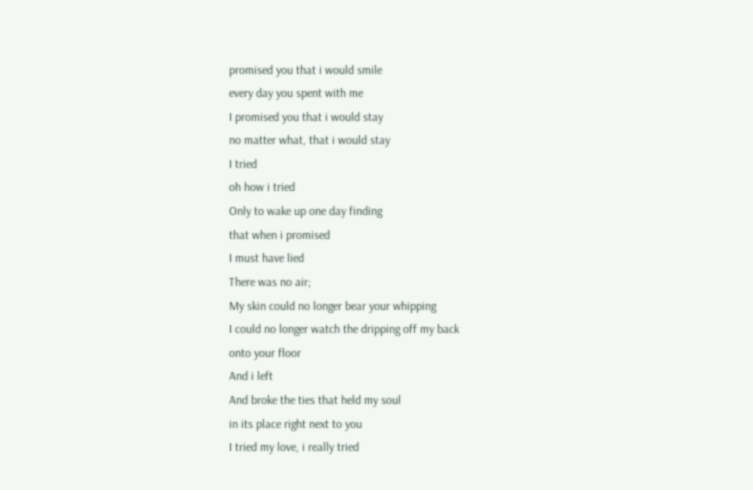promised you that i would smile
every day you spent with me
I promised you that i would stay
no matter what, that i would stay
I tried
oh how i tried
Only to wake up one day finding
that when i promised
I must have lied
There was no air;
My skin could no longer bear your whipping
I could no longer watch the dripping off my back
onto your floor
And i left
And broke the ties that held my soul
in its place right next to you
I tried my love, i really tried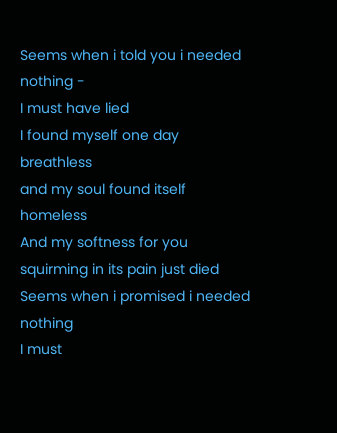Seems when i told you i needed nothing -
I must have lied
I found myself one day breathless
and my soul found itself homeless
And my softness for you
squirming in its pain just died
Seems when i promised i needed nothing
I must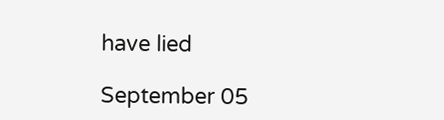have lied

September 05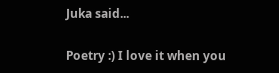Juka said...

Poetry :) I love it when you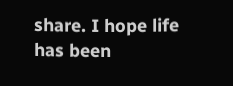share. I hope life has been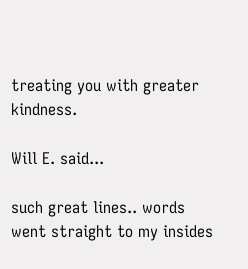treating you with greater kindness.

Will E. said...

such great lines.. words went straight to my insides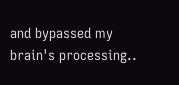and bypassed my brain's processing..